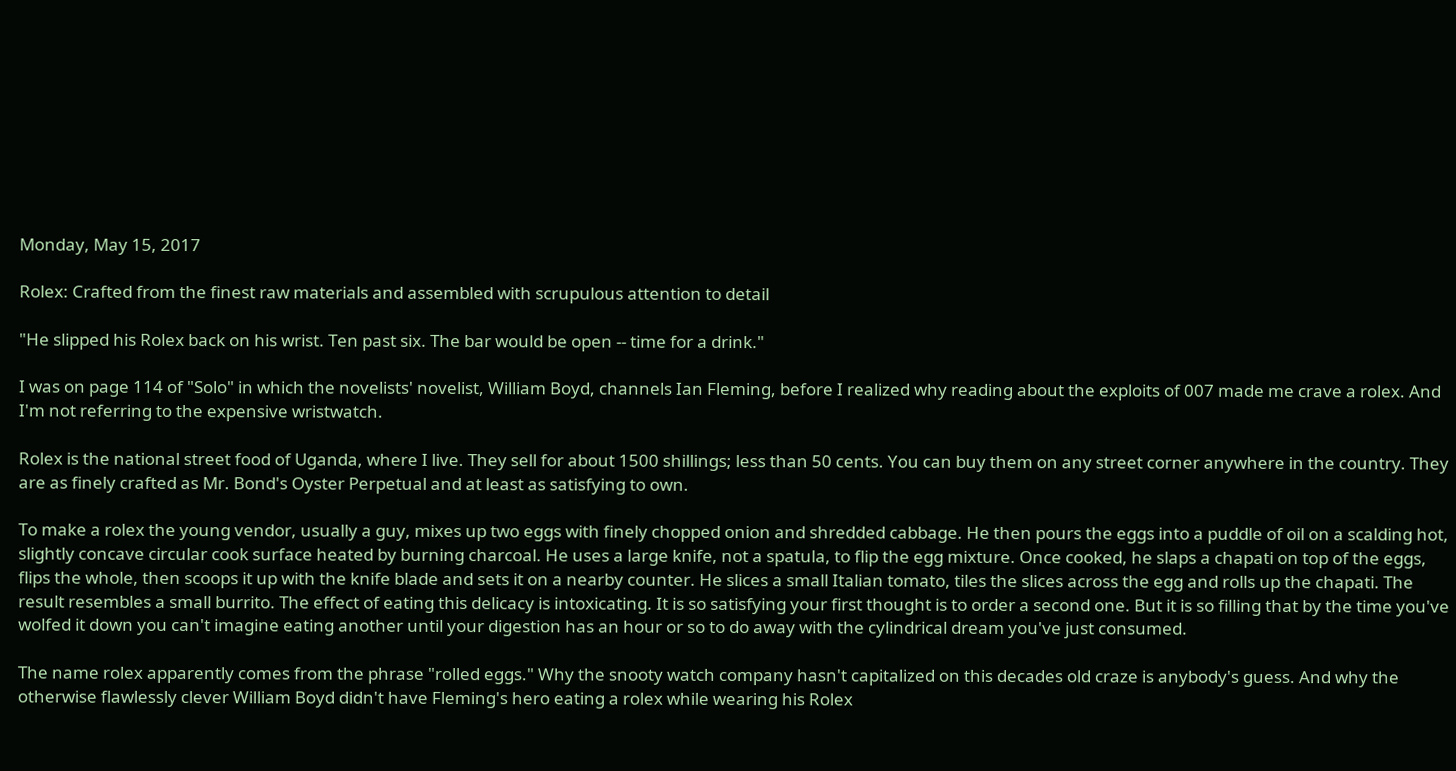Monday, May 15, 2017

Rolex: Crafted from the finest raw materials and assembled with scrupulous attention to detail

"He slipped his Rolex back on his wrist. Ten past six. The bar would be open -- time for a drink."

I was on page 114 of "Solo" in which the novelists' novelist, William Boyd, channels Ian Fleming, before I realized why reading about the exploits of 007 made me crave a rolex. And I'm not referring to the expensive wristwatch.

Rolex is the national street food of Uganda, where I live. They sell for about 1500 shillings; less than 50 cents. You can buy them on any street corner anywhere in the country. They are as finely crafted as Mr. Bond's Oyster Perpetual and at least as satisfying to own.

To make a rolex the young vendor, usually a guy, mixes up two eggs with finely chopped onion and shredded cabbage. He then pours the eggs into a puddle of oil on a scalding hot, slightly concave circular cook surface heated by burning charcoal. He uses a large knife, not a spatula, to flip the egg mixture. Once cooked, he slaps a chapati on top of the eggs, flips the whole, then scoops it up with the knife blade and sets it on a nearby counter. He slices a small Italian tomato, tiles the slices across the egg and rolls up the chapati. The result resembles a small burrito. The effect of eating this delicacy is intoxicating. It is so satisfying your first thought is to order a second one. But it is so filling that by the time you've wolfed it down you can't imagine eating another until your digestion has an hour or so to do away with the cylindrical dream you've just consumed.

The name rolex apparently comes from the phrase "rolled eggs." Why the snooty watch company hasn't capitalized on this decades old craze is anybody's guess. And why the otherwise flawlessly clever William Boyd didn't have Fleming's hero eating a rolex while wearing his Rolex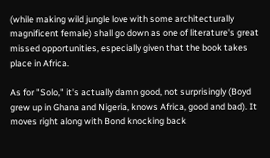(while making wild jungle love with some architecturally magnificent female) shall go down as one of literature's great missed opportunities, especially given that the book takes place in Africa.

As for "Solo," it's actually damn good, not surprisingly (Boyd grew up in Ghana and Nigeria, knows Africa, good and bad). It moves right along with Bond knocking back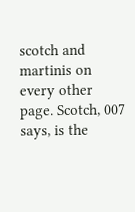scotch and martinis on every other page. Scotch, 007 says, is the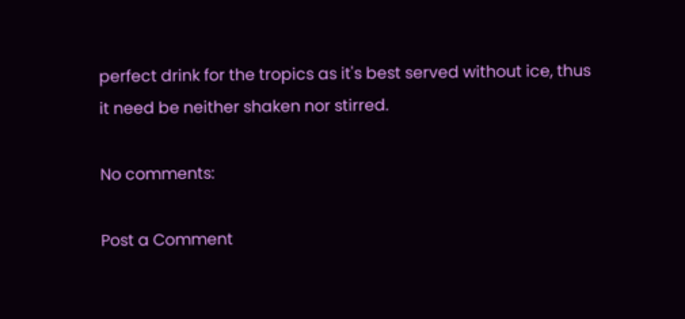perfect drink for the tropics as it's best served without ice, thus it need be neither shaken nor stirred.

No comments:

Post a Comment